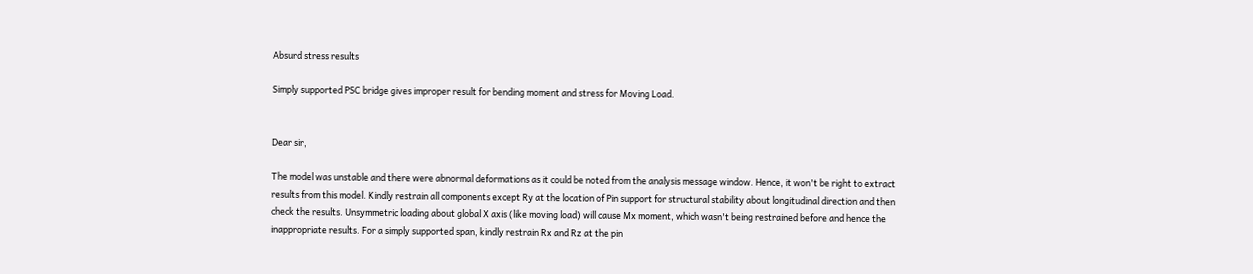Absurd stress results

Simply supported PSC bridge gives improper result for bending moment and stress for Moving Load.


Dear sir,

The model was unstable and there were abnormal deformations as it could be noted from the analysis message window. Hence, it won't be right to extract results from this model. Kindly restrain all components except Ry at the location of Pin support for structural stability about longitudinal direction and then check the results. Unsymmetric loading about global X axis (like moving load) will cause Mx moment, which wasn't being restrained before and hence the inappropriate results. For a simply supported span, kindly restrain Rx and Rz at the pin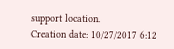support location.
Creation date: 10/27/2017 6:12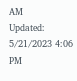AM      Updated: 5/21/2023 4:06 PM